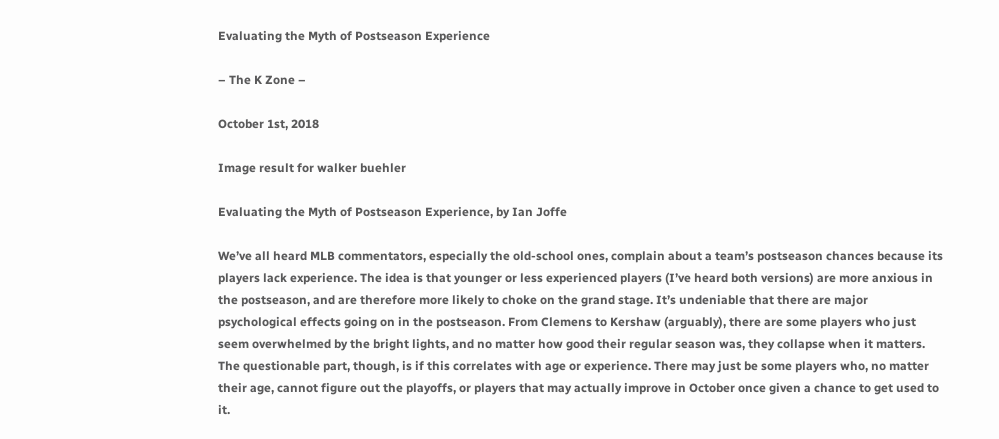Evaluating the Myth of Postseason Experience

– The K Zone –

October 1st, 2018

Image result for walker buehler

Evaluating the Myth of Postseason Experience, by Ian Joffe

We’ve all heard MLB commentators, especially the old-school ones, complain about a team’s postseason chances because its players lack experience. The idea is that younger or less experienced players (I’ve heard both versions) are more anxious in the postseason, and are therefore more likely to choke on the grand stage. It’s undeniable that there are major psychological effects going on in the postseason. From Clemens to Kershaw (arguably), there are some players who just seem overwhelmed by the bright lights, and no matter how good their regular season was, they collapse when it matters. The questionable part, though, is if this correlates with age or experience. There may just be some players who, no matter their age, cannot figure out the playoffs, or players that may actually improve in October once given a chance to get used to it.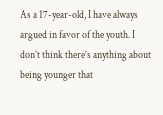As a 17-year-old, I have always argued in favor of the youth. I don’t think there’s anything about being younger that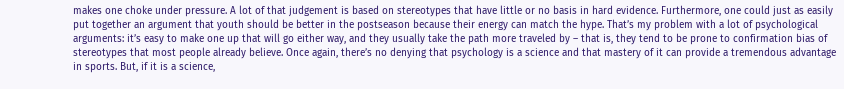makes one choke under pressure. A lot of that judgement is based on stereotypes that have little or no basis in hard evidence. Furthermore, one could just as easily put together an argument that youth should be better in the postseason because their energy can match the hype. That’s my problem with a lot of psychological arguments: it’s easy to make one up that will go either way, and they usually take the path more traveled by – that is, they tend to be prone to confirmation bias of stereotypes that most people already believe. Once again, there’s no denying that psychology is a science and that mastery of it can provide a tremendous advantage in sports. But, if it is a science,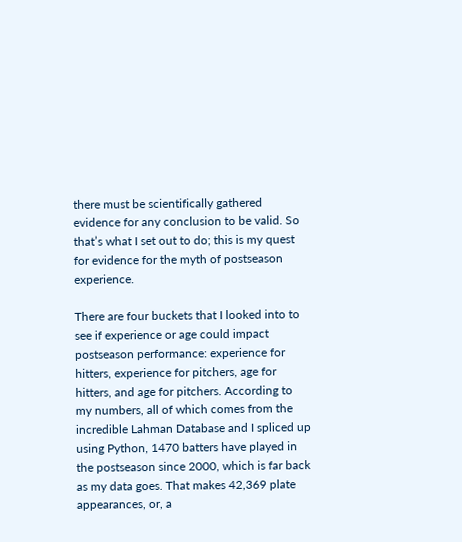there must be scientifically gathered evidence for any conclusion to be valid. So that’s what I set out to do; this is my quest for evidence for the myth of postseason experience.

There are four buckets that I looked into to see if experience or age could impact postseason performance: experience for hitters, experience for pitchers, age for hitters, and age for pitchers. According to my numbers, all of which comes from the incredible Lahman Database and I spliced up using Python, 1470 batters have played in the postseason since 2000, which is far back as my data goes. That makes 42,369 plate appearances, or, a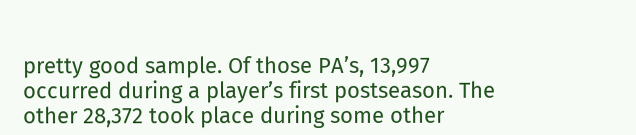pretty good sample. Of those PA’s, 13,997 occurred during a player’s first postseason. The other 28,372 took place during some other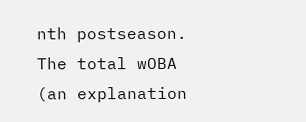nth postseason. The total wOBA (an explanation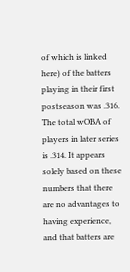of which is linked here) of the batters playing in their first postseason was .316. The total wOBA of players in later series is .314. It appears solely based on these numbers that there are no advantages to having experience, and that batters are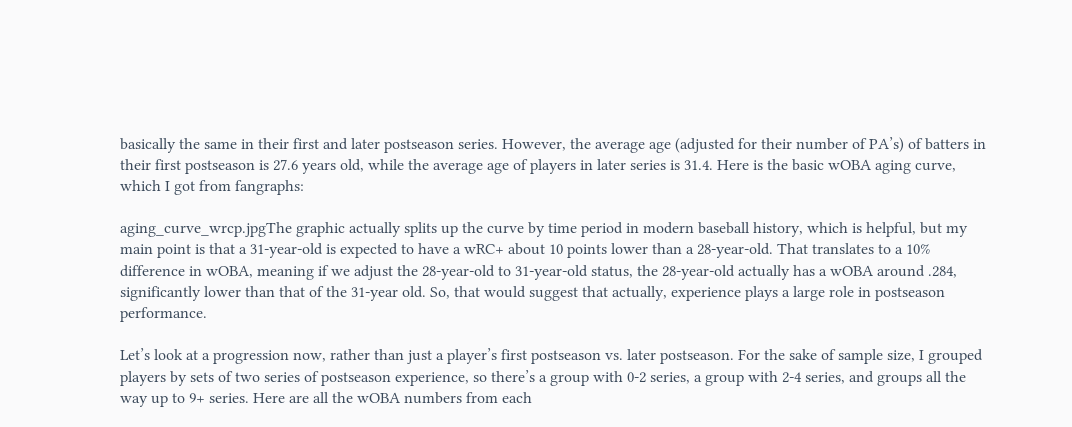basically the same in their first and later postseason series. However, the average age (adjusted for their number of PA’s) of batters in their first postseason is 27.6 years old, while the average age of players in later series is 31.4. Here is the basic wOBA aging curve, which I got from fangraphs:

aging_curve_wrcp.jpgThe graphic actually splits up the curve by time period in modern baseball history, which is helpful, but my main point is that a 31-year-old is expected to have a wRC+ about 10 points lower than a 28-year-old. That translates to a 10% difference in wOBA, meaning if we adjust the 28-year-old to 31-year-old status, the 28-year-old actually has a wOBA around .284, significantly lower than that of the 31-year old. So, that would suggest that actually, experience plays a large role in postseason performance.

Let’s look at a progression now, rather than just a player’s first postseason vs. later postseason. For the sake of sample size, I grouped players by sets of two series of postseason experience, so there’s a group with 0-2 series, a group with 2-4 series, and groups all the way up to 9+ series. Here are all the wOBA numbers from each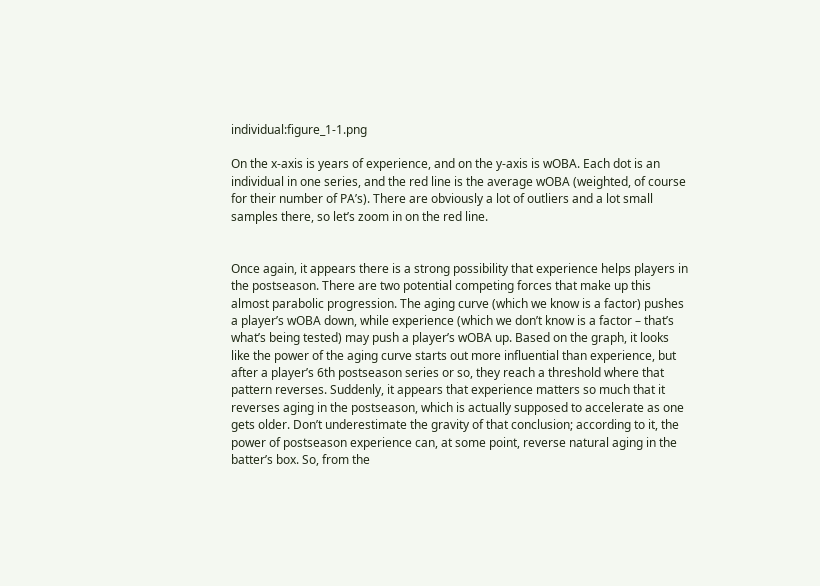individual:figure_1-1.png

On the x-axis is years of experience, and on the y-axis is wOBA. Each dot is an individual in one series, and the red line is the average wOBA (weighted, of course for their number of PA’s). There are obviously a lot of outliers and a lot small samples there, so let’s zoom in on the red line.


Once again, it appears there is a strong possibility that experience helps players in the postseason. There are two potential competing forces that make up this almost parabolic progression. The aging curve (which we know is a factor) pushes a player’s wOBA down, while experience (which we don’t know is a factor – that’s what’s being tested) may push a player’s wOBA up. Based on the graph, it looks like the power of the aging curve starts out more influential than experience, but after a player’s 6th postseason series or so, they reach a threshold where that pattern reverses. Suddenly, it appears that experience matters so much that it reverses aging in the postseason, which is actually supposed to accelerate as one gets older. Don’t underestimate the gravity of that conclusion; according to it, the power of postseason experience can, at some point, reverse natural aging in the batter’s box. So, from the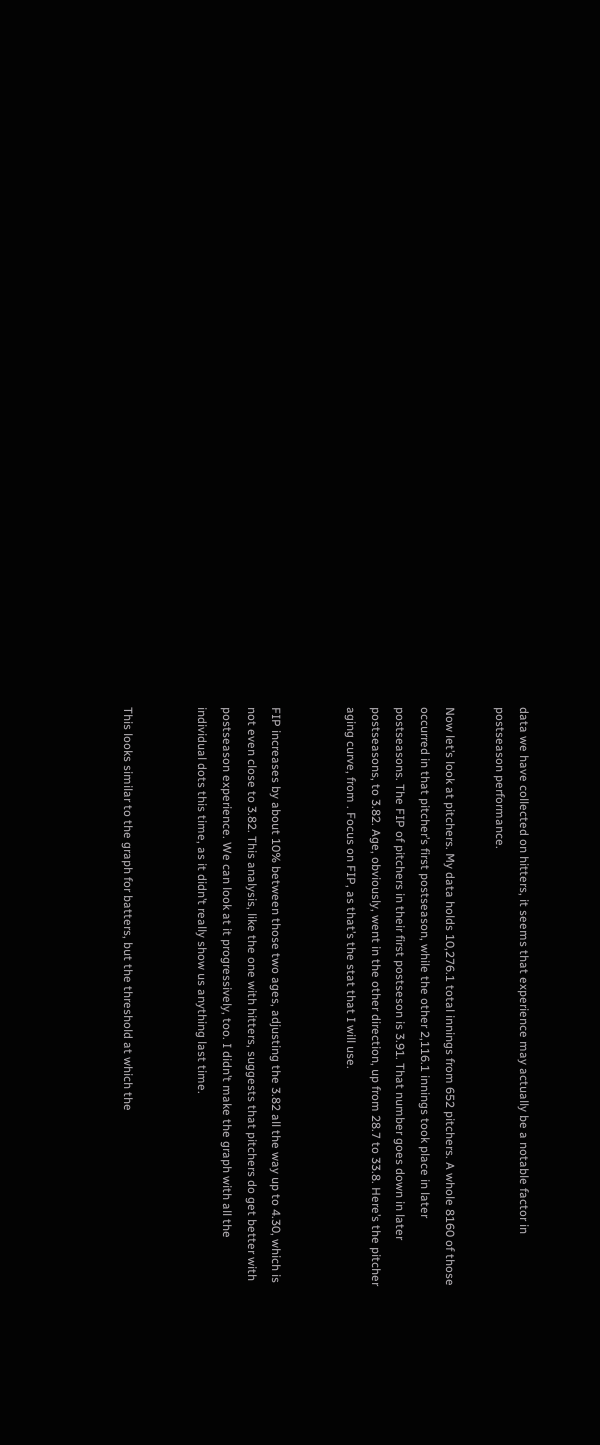data we have collected on hitters, it seems that experience may actually be a notable factor in postseason performance.

Now let’s look at pitchers. My data holds 10,276.1 total innings from 652 pitchers. A whole 8160 of those occurred in that pitcher’s first postseason, while the other 2,116.1 innings took place in later postseasons. The FIP of pitchers in their first postseson is 3.91. That number goes down in later postseasons, to 3.82. Age, obviously, went in the other direction, up from 28.7 to 33.8. Here’s the pitcher aging curve, from . Focus on FIP, as that’s the stat that I will use.


FIP increases by about 10% between those two ages, adjusting the 3.82 all the way up to 4.30, which is not even close to 3.82. This analysis, like the one with hitters, suggests that pitchers do get better with postseason experience. We can look at it progressively, too. I didn’t make the graph with all the individual dots this time, as it didn’t really show us anything last time.


This looks similar to the graph for batters, but the threshold at which the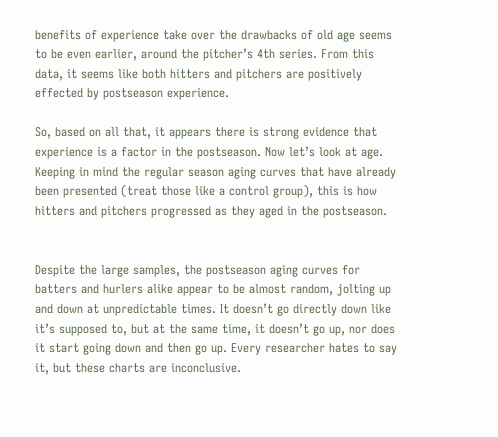benefits of experience take over the drawbacks of old age seems to be even earlier, around the pitcher’s 4th series. From this data, it seems like both hitters and pitchers are positively effected by postseason experience.

So, based on all that, it appears there is strong evidence that experience is a factor in the postseason. Now let’s look at age. Keeping in mind the regular season aging curves that have already been presented (treat those like a control group), this is how hitters and pitchers progressed as they aged in the postseason.


Despite the large samples, the postseason aging curves for batters and hurlers alike appear to be almost random, jolting up and down at unpredictable times. It doesn’t go directly down like it’s supposed to, but at the same time, it doesn’t go up, nor does it start going down and then go up. Every researcher hates to say it, but these charts are inconclusive.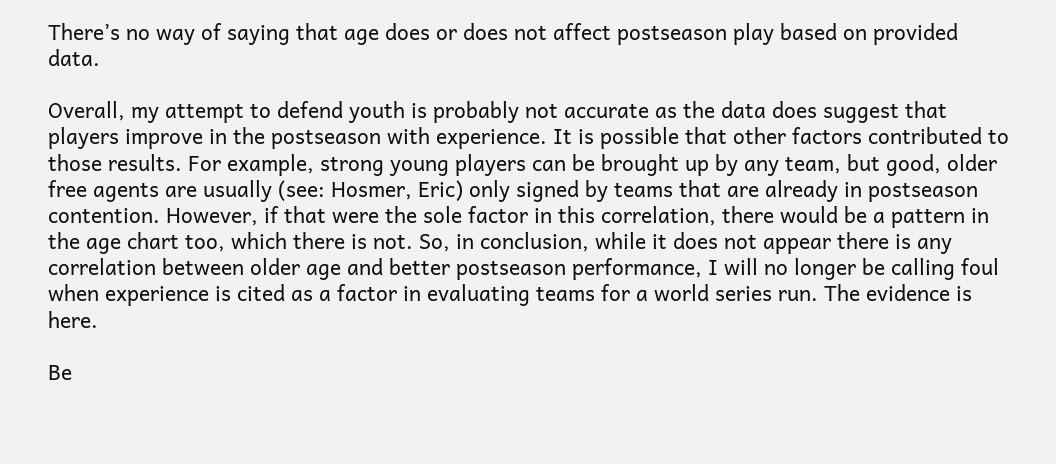There’s no way of saying that age does or does not affect postseason play based on provided data.

Overall, my attempt to defend youth is probably not accurate as the data does suggest that players improve in the postseason with experience. It is possible that other factors contributed to those results. For example, strong young players can be brought up by any team, but good, older free agents are usually (see: Hosmer, Eric) only signed by teams that are already in postseason contention. However, if that were the sole factor in this correlation, there would be a pattern in the age chart too, which there is not. So, in conclusion, while it does not appear there is any correlation between older age and better postseason performance, I will no longer be calling foul when experience is cited as a factor in evaluating teams for a world series run. The evidence is here.

Be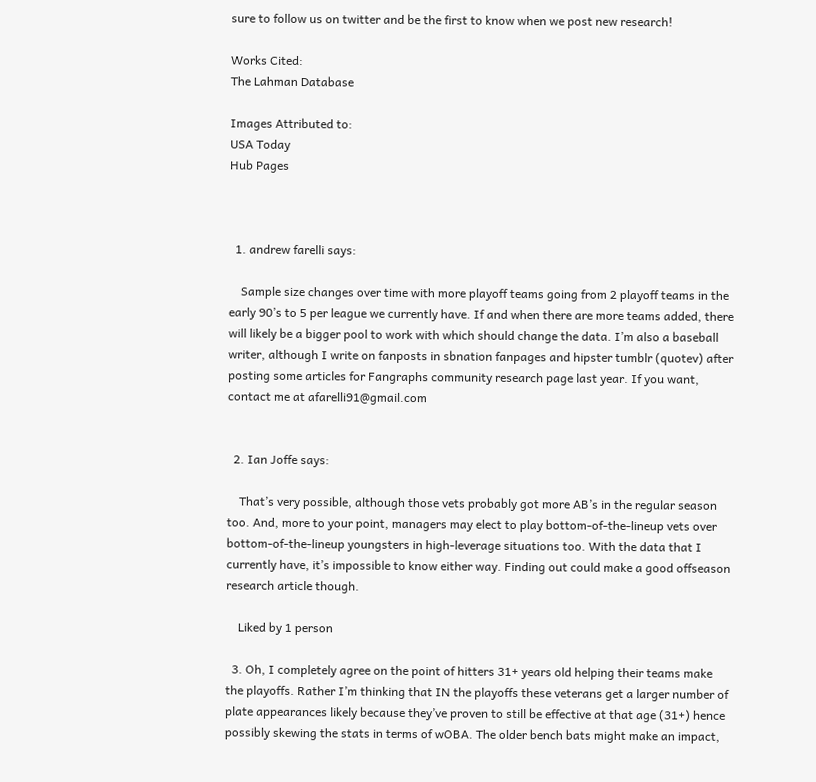sure to follow us on twitter and be the first to know when we post new research!

Works Cited:
The Lahman Database

Images Attributed to:
USA Today
Hub Pages



  1. andrew farelli says:

    Sample size changes over time with more playoff teams going from 2 playoff teams in the early 90’s to 5 per league we currently have. If and when there are more teams added, there will likely be a bigger pool to work with which should change the data. I’m also a baseball writer, although I write on fanposts in sbnation fanpages and hipster tumblr (quotev) after posting some articles for Fangraphs community research page last year. If you want, contact me at afarelli91@gmail.com


  2. Ian Joffe says:

    That’s very possible, although those vets probably got more AB’s in the regular season too. And, more to your point, managers may elect to play bottom-of-the-lineup vets over bottom-of-the-lineup youngsters in high-leverage situations too. With the data that I currently have, it’s impossible to know either way. Finding out could make a good offseason research article though.

    Liked by 1 person

  3. Oh, I completely agree on the point of hitters 31+ years old helping their teams make the playoffs. Rather I’m thinking that IN the playoffs these veterans get a larger number of plate appearances likely because they’ve proven to still be effective at that age (31+) hence possibly skewing the stats in terms of wOBA. The older bench bats might make an impact,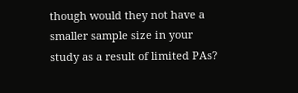though would they not have a smaller sample size in your study as a result of limited PAs?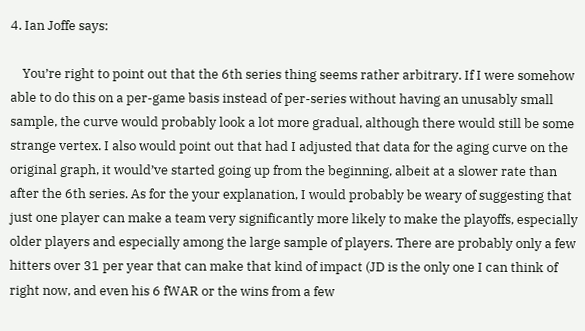4. Ian Joffe says:

    You’re right to point out that the 6th series thing seems rather arbitrary. If I were somehow able to do this on a per-game basis instead of per-series without having an unusably small sample, the curve would probably look a lot more gradual, although there would still be some strange vertex. I also would point out that had I adjusted that data for the aging curve on the original graph, it would’ve started going up from the beginning, albeit at a slower rate than after the 6th series. As for the your explanation, I would probably be weary of suggesting that just one player can make a team very significantly more likely to make the playoffs, especially older players and especially among the large sample of players. There are probably only a few hitters over 31 per year that can make that kind of impact (JD is the only one I can think of right now, and even his 6 fWAR or the wins from a few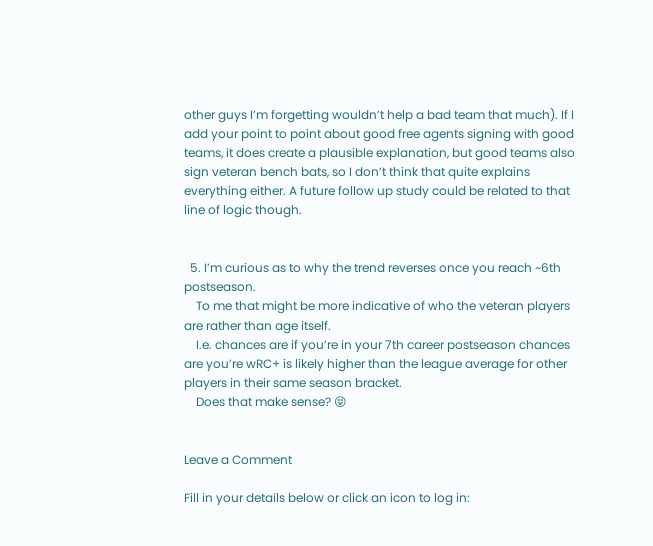other guys I’m forgetting wouldn’t help a bad team that much). If I add your point to point about good free agents signing with good teams, it does create a plausible explanation, but good teams also sign veteran bench bats, so I don’t think that quite explains everything either. A future follow up study could be related to that line of logic though.


  5. I’m curious as to why the trend reverses once you reach ~6th postseason.
    To me that might be more indicative of who the veteran players are rather than age itself.
    I.e. chances are if you’re in your 7th career postseason chances are you’re wRC+ is likely higher than the league average for other players in their same season bracket.
    Does that make sense? 😝


Leave a Comment

Fill in your details below or click an icon to log in: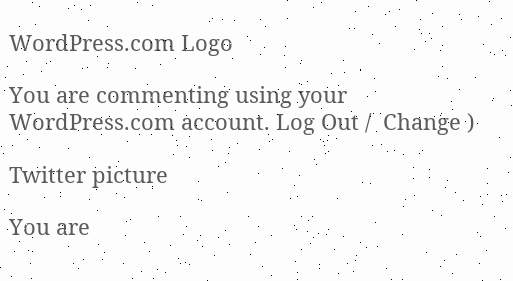WordPress.com Logo

You are commenting using your WordPress.com account. Log Out /  Change )

Twitter picture

You are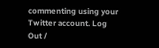commenting using your Twitter account. Log Out /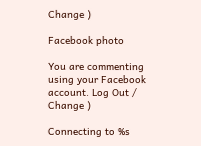Change )

Facebook photo

You are commenting using your Facebook account. Log Out /  Change )

Connecting to %s